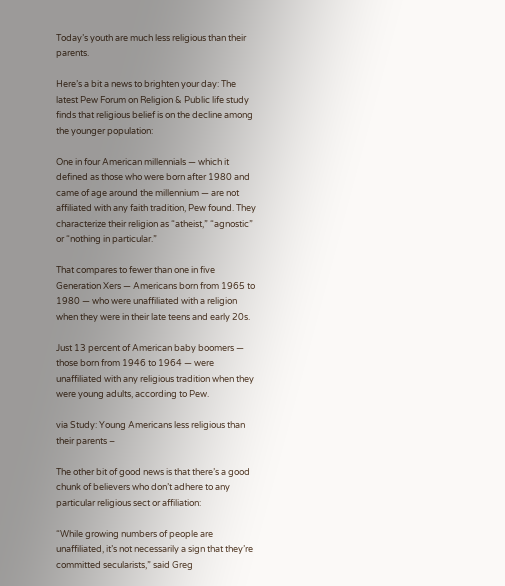Today’s youth are much less religious than their parents.

Here’s a bit a news to brighten your day: The latest Pew Forum on Religion & Public life study finds that religious belief is on the decline among the younger population:

One in four American millennials — which it defined as those who were born after 1980 and came of age around the millennium — are not affiliated with any faith tradition, Pew found. They characterize their religion as “atheist,” “agnostic” or “nothing in particular.”

That compares to fewer than one in five Generation Xers — Americans born from 1965 to 1980 — who were unaffiliated with a religion when they were in their late teens and early 20s.

Just 13 percent of American baby boomers — those born from 1946 to 1964 — were unaffiliated with any religious tradition when they were young adults, according to Pew.

via Study: Young Americans less religious than their parents –

The other bit of good news is that there’s a good chunk of believers who don’t adhere to any particular religious sect or affiliation:

“While growing numbers of people are unaffiliated, it’s not necessarily a sign that they’re committed secularists,” said Greg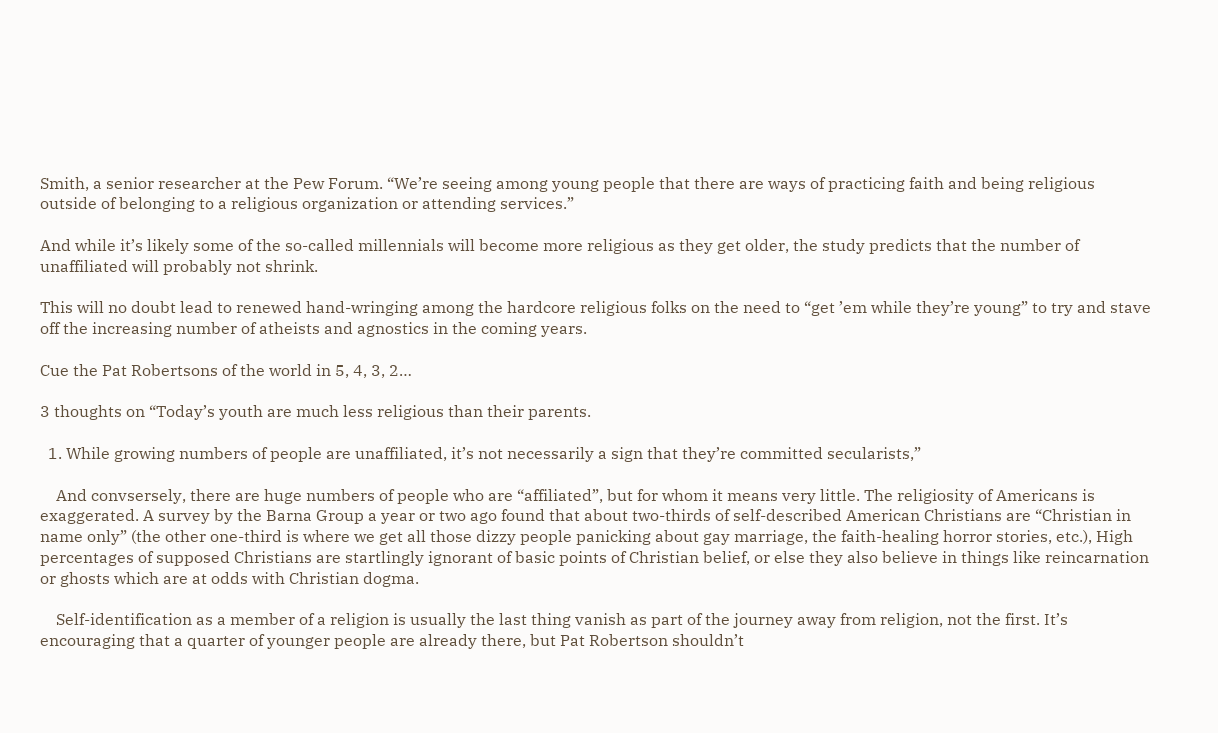Smith, a senior researcher at the Pew Forum. “We’re seeing among young people that there are ways of practicing faith and being religious outside of belonging to a religious organization or attending services.”

And while it’s likely some of the so-called millennials will become more religious as they get older, the study predicts that the number of unaffiliated will probably not shrink.

This will no doubt lead to renewed hand-wringing among the hardcore religious folks on the need to “get ’em while they’re young” to try and stave off the increasing number of atheists and agnostics in the coming years.

Cue the Pat Robertsons of the world in 5, 4, 3, 2…

3 thoughts on “Today’s youth are much less religious than their parents.

  1. While growing numbers of people are unaffiliated, it’s not necessarily a sign that they’re committed secularists,”

    And convsersely, there are huge numbers of people who are “affiliated”, but for whom it means very little. The religiosity of Americans is exaggerated. A survey by the Barna Group a year or two ago found that about two-thirds of self-described American Christians are “Christian in name only” (the other one-third is where we get all those dizzy people panicking about gay marriage, the faith-healing horror stories, etc.), High percentages of supposed Christians are startlingly ignorant of basic points of Christian belief, or else they also believe in things like reincarnation or ghosts which are at odds with Christian dogma.

    Self-identification as a member of a religion is usually the last thing vanish as part of the journey away from religion, not the first. It’s encouraging that a quarter of younger people are already there, but Pat Robertson shouldn’t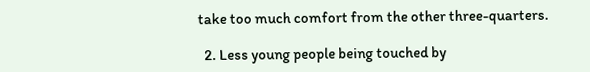take too much comfort from the other three-quarters.

  2. Less young people being touched by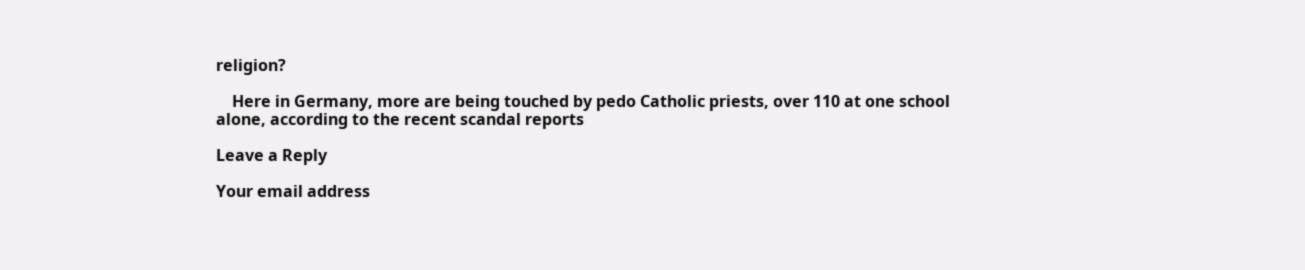religion?

    Here in Germany, more are being touched by pedo Catholic priests, over 110 at one school alone, according to the recent scandal reports

Leave a Reply

Your email address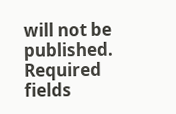will not be published. Required fields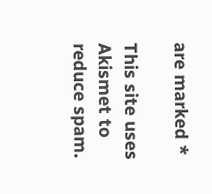are marked *

This site uses Akismet to reduce spam.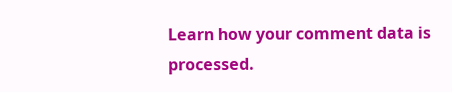Learn how your comment data is processed.